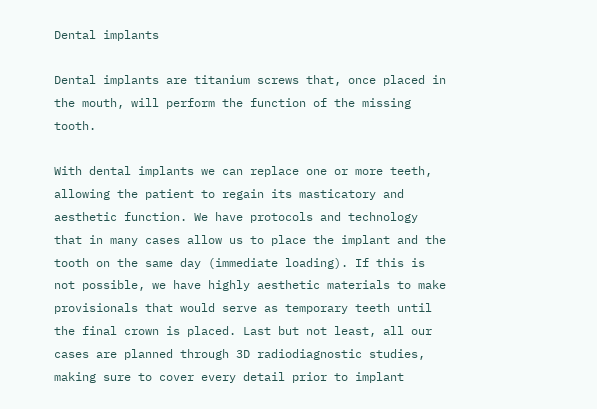Dental implants

Dental implants are titanium screws that, once placed in the mouth, will perform the function of the missing tooth.

With dental implants we can replace one or more teeth, allowing the patient to regain its masticatory and aesthetic function. We have protocols and technology that in many cases allow us to place the implant and the tooth on the same day (immediate loading). If this is not possible, we have highly aesthetic materials to make provisionals that would serve as temporary teeth until the final crown is placed. Last but not least, all our cases are planned through 3D radiodiagnostic studies, making sure to cover every detail prior to implant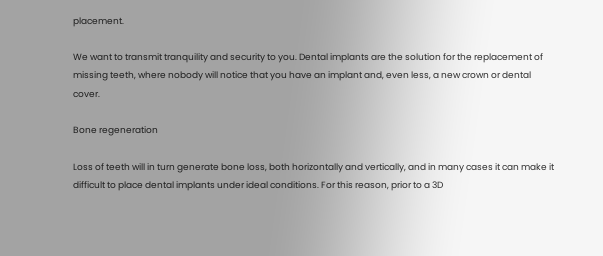placement.

We want to transmit tranquility and security to you. Dental implants are the solution for the replacement of missing teeth, where nobody will notice that you have an implant and, even less, a new crown or dental cover.

Bone regeneration

Loss of teeth will in turn generate bone loss, both horizontally and vertically, and in many cases it can make it difficult to place dental implants under ideal conditions. For this reason, prior to a 3D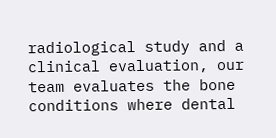radiological study and a clinical evaluation, our team evaluates the bone conditions where dental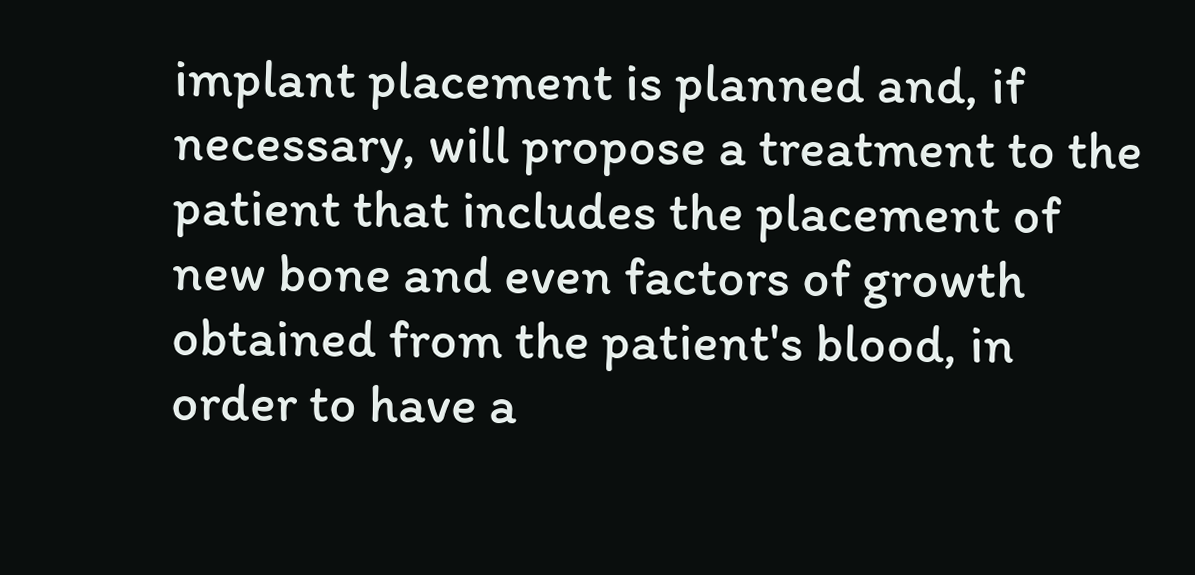implant placement is planned and, if necessary, will propose a treatment to the patient that includes the placement of new bone and even factors of growth obtained from the patient's blood, in order to have a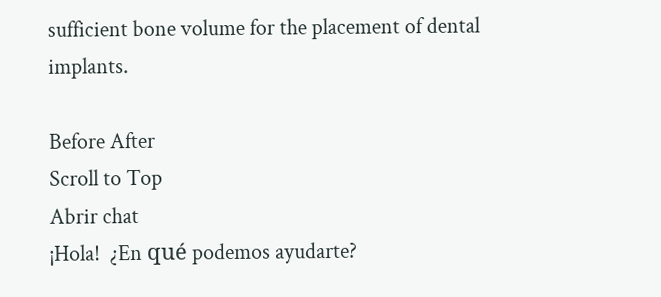sufficient bone volume for the placement of dental implants.

Before After
Scroll to Top
Abrir chat
¡Hola!  ¿En qué podemos ayudarte?